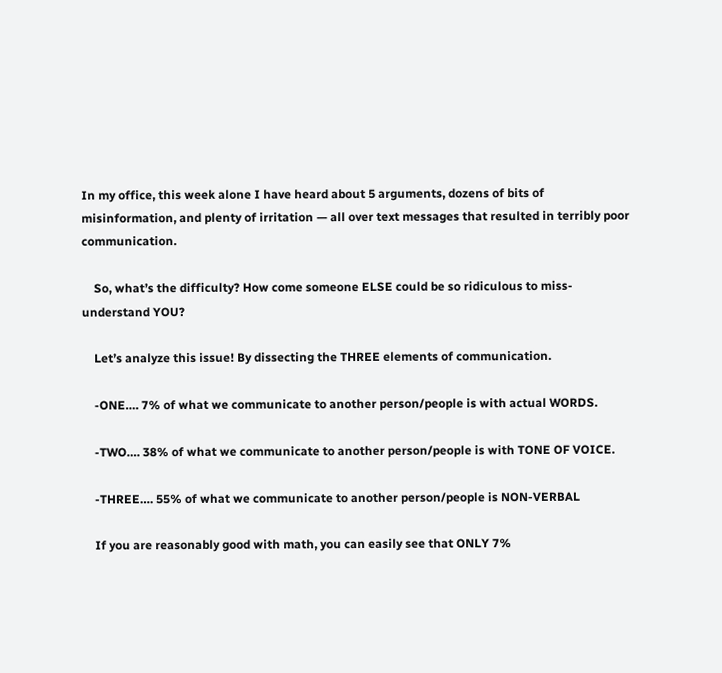In my office, this week alone I have heard about 5 arguments, dozens of bits of misinformation, and plenty of irritation — all over text messages that resulted in terribly poor communication.

    So, what’s the difficulty? How come someone ELSE could be so ridiculous to miss-understand YOU?

    Let’s analyze this issue! By dissecting the THREE elements of communication.

    -ONE…. 7% of what we communicate to another person/people is with actual WORDS.

    -TWO…. 38% of what we communicate to another person/people is with TONE OF VOICE.

    -THREE…. 55% of what we communicate to another person/people is NON-VERBAL

    If you are reasonably good with math, you can easily see that ONLY 7%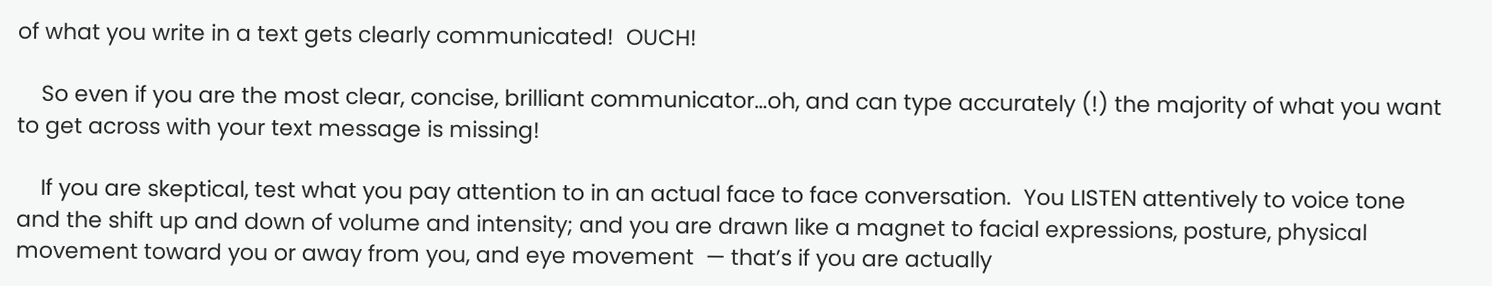of what you write in a text gets clearly communicated!  OUCH!

    So even if you are the most clear, concise, brilliant communicator…oh, and can type accurately (!) the majority of what you want to get across with your text message is missing!

    If you are skeptical, test what you pay attention to in an actual face to face conversation.  You LISTEN attentively to voice tone and the shift up and down of volume and intensity; and you are drawn like a magnet to facial expressions, posture, physical movement toward you or away from you, and eye movement  — that’s if you are actually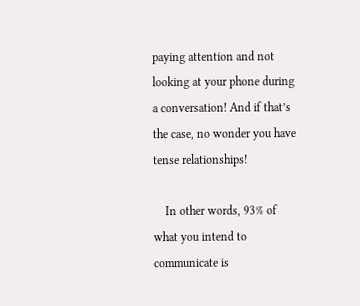paying attention and not looking at your phone during a conversation! And if that’s the case, no wonder you have tense relationships!

    In other words, 93% of what you intend to communicate is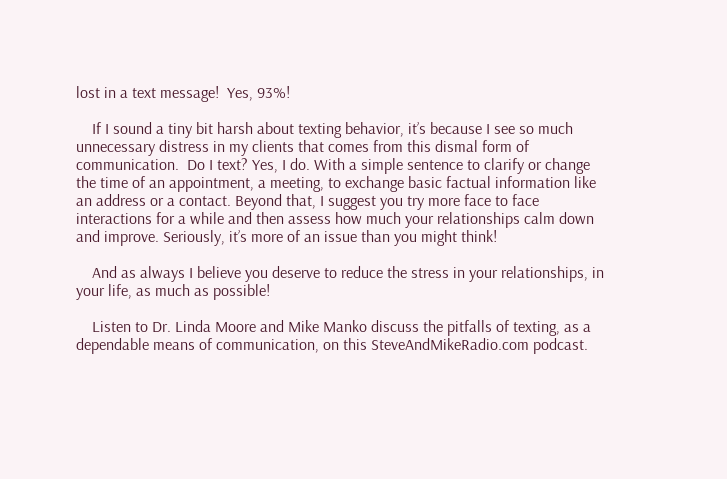lost in a text message!  Yes, 93%!

    If I sound a tiny bit harsh about texting behavior, it’s because I see so much unnecessary distress in my clients that comes from this dismal form of communication.  Do I text? Yes, I do. With a simple sentence to clarify or change the time of an appointment, a meeting, to exchange basic factual information like an address or a contact. Beyond that, I suggest you try more face to face interactions for a while and then assess how much your relationships calm down and improve. Seriously, it’s more of an issue than you might think!

    And as always I believe you deserve to reduce the stress in your relationships, in your life, as much as possible!

    Listen to Dr. Linda Moore and Mike Manko discuss the pitfalls of texting, as a dependable means of communication, on this SteveAndMikeRadio.com podcast.